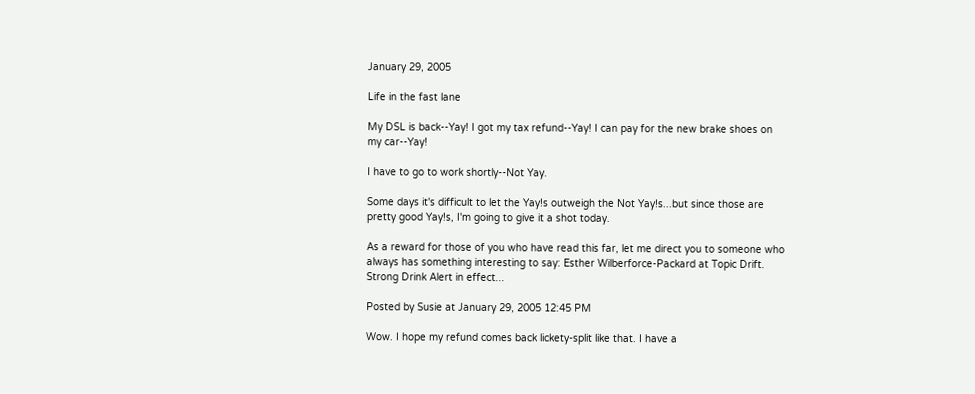January 29, 2005

Life in the fast lane

My DSL is back--Yay! I got my tax refund--Yay! I can pay for the new brake shoes on my car--Yay!

I have to go to work shortly--Not Yay.

Some days it's difficult to let the Yay!s outweigh the Not Yay!s...but since those are pretty good Yay!s, I'm going to give it a shot today.

As a reward for those of you who have read this far, let me direct you to someone who always has something interesting to say: Esther Wilberforce-Packard at Topic Drift. Strong Drink Alert in effect...

Posted by Susie at January 29, 2005 12:45 PM

Wow. I hope my refund comes back lickety-split like that. I have a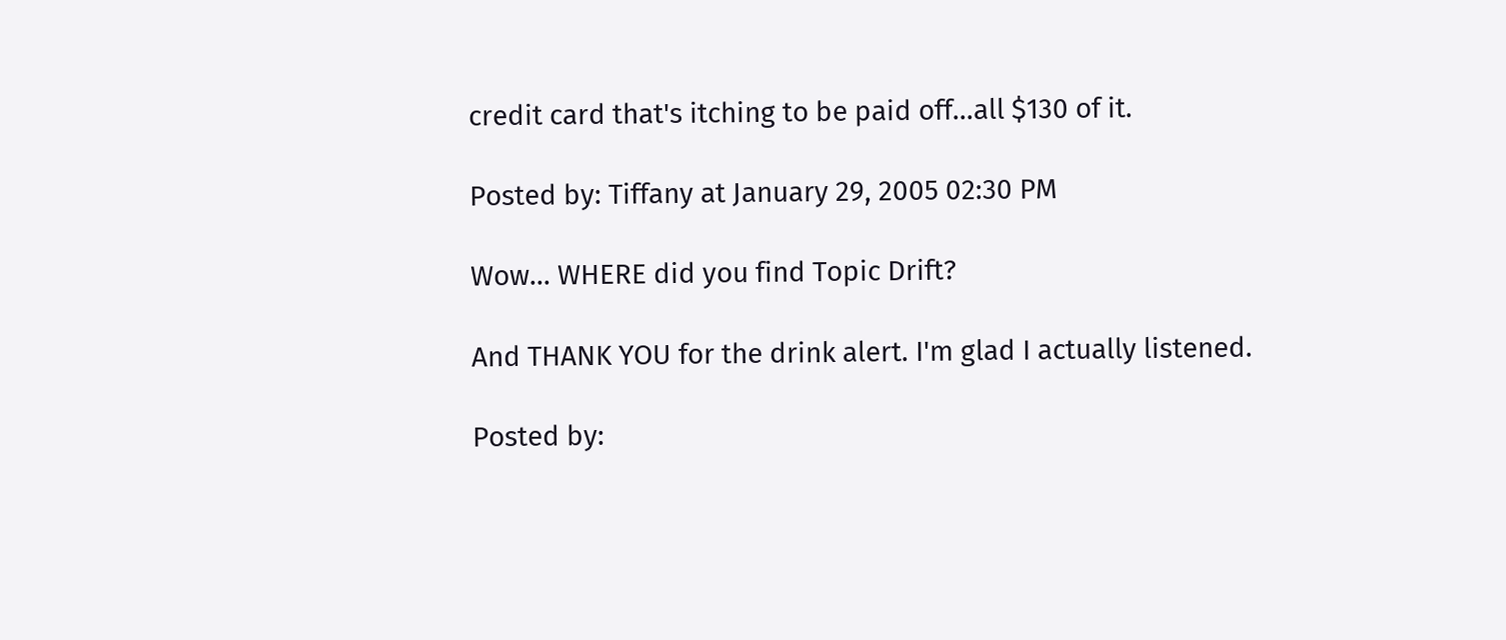credit card that's itching to be paid off...all $130 of it.

Posted by: Tiffany at January 29, 2005 02:30 PM

Wow... WHERE did you find Topic Drift?

And THANK YOU for the drink alert. I'm glad I actually listened.

Posted by: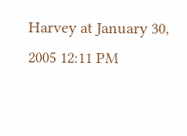Harvey at January 30, 2005 12:11 PM